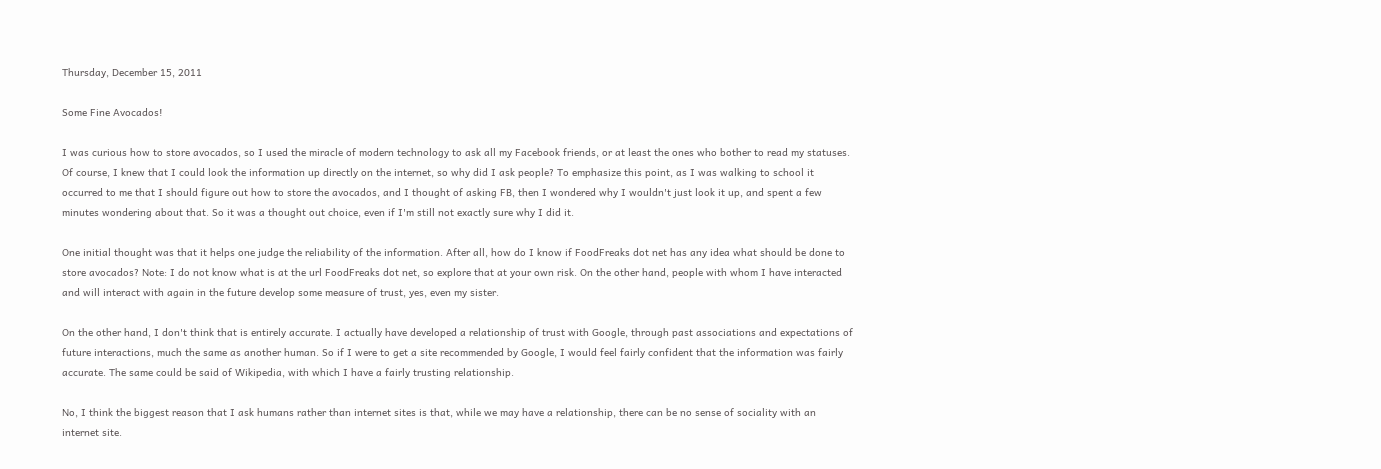Thursday, December 15, 2011

Some Fine Avocados!

I was curious how to store avocados, so I used the miracle of modern technology to ask all my Facebook friends, or at least the ones who bother to read my statuses. Of course, I knew that I could look the information up directly on the internet, so why did I ask people? To emphasize this point, as I was walking to school it occurred to me that I should figure out how to store the avocados, and I thought of asking FB, then I wondered why I wouldn't just look it up, and spent a few minutes wondering about that. So it was a thought out choice, even if I'm still not exactly sure why I did it.

One initial thought was that it helps one judge the reliability of the information. After all, how do I know if FoodFreaks dot net has any idea what should be done to store avocados? Note: I do not know what is at the url FoodFreaks dot net, so explore that at your own risk. On the other hand, people with whom I have interacted and will interact with again in the future develop some measure of trust, yes, even my sister.

On the other hand, I don't think that is entirely accurate. I actually have developed a relationship of trust with Google, through past associations and expectations of future interactions, much the same as another human. So if I were to get a site recommended by Google, I would feel fairly confident that the information was fairly accurate. The same could be said of Wikipedia, with which I have a fairly trusting relationship.

No, I think the biggest reason that I ask humans rather than internet sites is that, while we may have a relationship, there can be no sense of sociality with an internet site.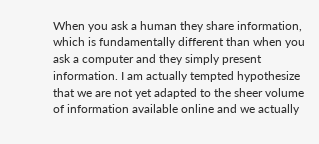When you ask a human they share information, which is fundamentally different than when you ask a computer and they simply present information. I am actually tempted hypothesize that we are not yet adapted to the sheer volume of information available online and we actually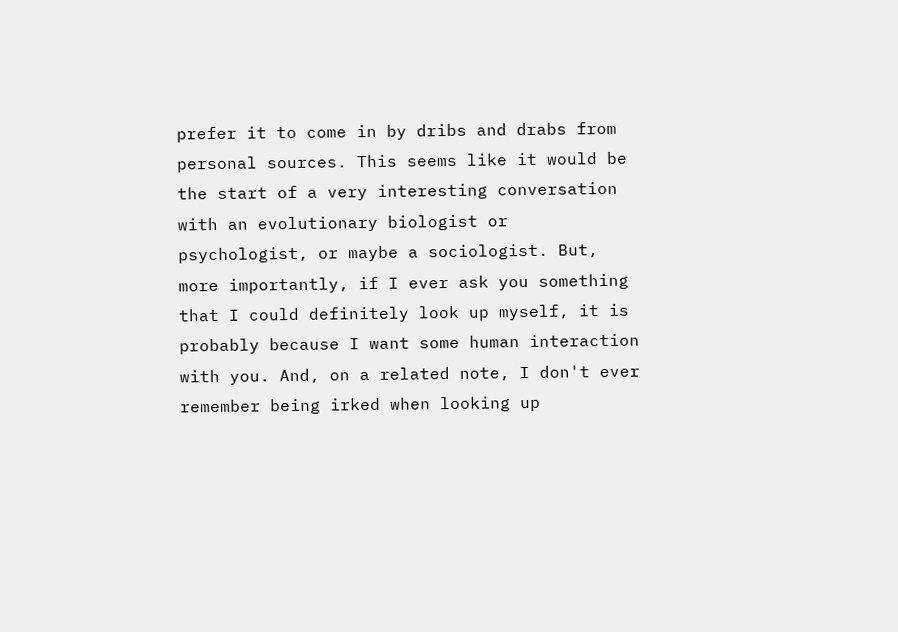prefer it to come in by dribs and drabs from personal sources. This seems like it would be the start of a very interesting conversation with an evolutionary biologist or psychologist, or maybe a sociologist. But, more importantly, if I ever ask you something that I could definitely look up myself, it is probably because I want some human interaction with you. And, on a related note, I don't ever remember being irked when looking up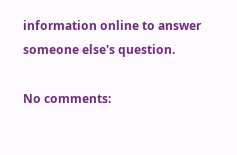information online to answer someone else's question.

No comments: